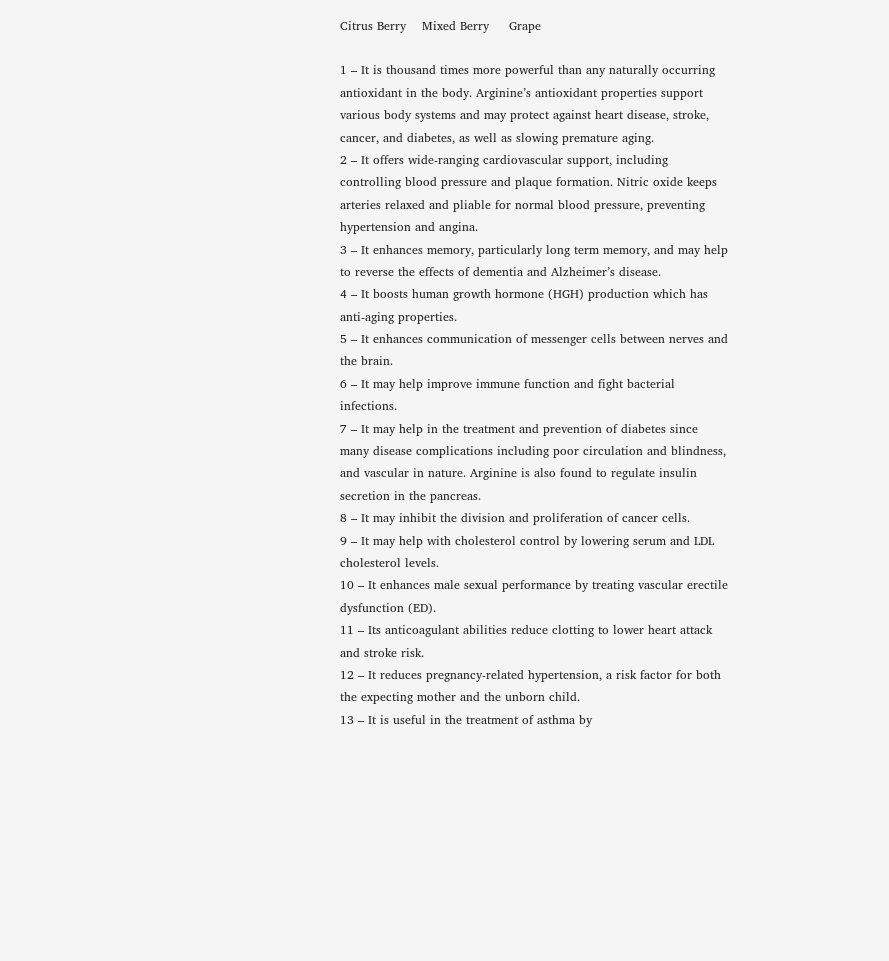Citrus Berry    Mixed Berry     Grape

1 – It is thousand times more powerful than any naturally occurring antioxidant in the body. Arginine’s antioxidant properties support various body systems and may protect against heart disease, stroke, cancer, and diabetes, as well as slowing premature aging.
2 – It offers wide-ranging cardiovascular support, including controlling blood pressure and plaque formation. Nitric oxide keeps arteries relaxed and pliable for normal blood pressure, preventing hypertension and angina.
3 – It enhances memory, particularly long term memory, and may help to reverse the effects of dementia and Alzheimer’s disease.
4 – It boosts human growth hormone (HGH) production which has anti-aging properties.
5 – It enhances communication of messenger cells between nerves and the brain.
6 – It may help improve immune function and fight bacterial infections.
7 – It may help in the treatment and prevention of diabetes since many disease complications including poor circulation and blindness, and vascular in nature. Arginine is also found to regulate insulin secretion in the pancreas.
8 – It may inhibit the division and proliferation of cancer cells.
9 – It may help with cholesterol control by lowering serum and LDL cholesterol levels.
10 – It enhances male sexual performance by treating vascular erectile dysfunction (ED).
11 – Its anticoagulant abilities reduce clotting to lower heart attack and stroke risk.
12 – It reduces pregnancy-related hypertension, a risk factor for both the expecting mother and the unborn child.
13 – It is useful in the treatment of asthma by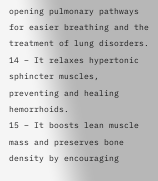opening pulmonary pathways for easier breathing and the treatment of lung disorders.
14 – It relaxes hypertonic sphincter muscles, preventing and healing hemorrhoids.
15 – It boosts lean muscle mass and preserves bone density by encouraging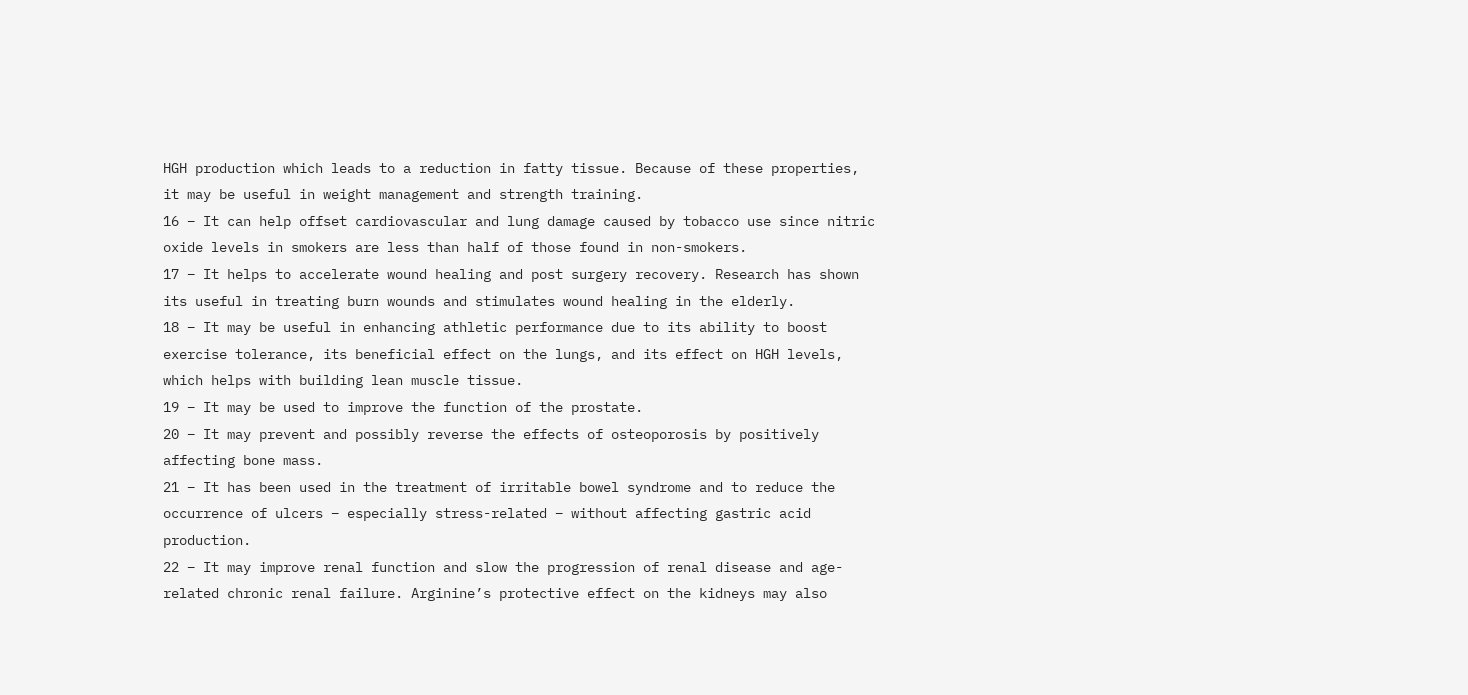HGH production which leads to a reduction in fatty tissue. Because of these properties, it may be useful in weight management and strength training.
16 – It can help offset cardiovascular and lung damage caused by tobacco use since nitric oxide levels in smokers are less than half of those found in non-smokers.
17 – It helps to accelerate wound healing and post surgery recovery. Research has shown its useful in treating burn wounds and stimulates wound healing in the elderly.
18 – It may be useful in enhancing athletic performance due to its ability to boost exercise tolerance, its beneficial effect on the lungs, and its effect on HGH levels, which helps with building lean muscle tissue.
19 – It may be used to improve the function of the prostate.
20 – It may prevent and possibly reverse the effects of osteoporosis by positively affecting bone mass.
21 – It has been used in the treatment of irritable bowel syndrome and to reduce the occurrence of ulcers – especially stress-related – without affecting gastric acid production.
22 – It may improve renal function and slow the progression of renal disease and age-related chronic renal failure. Arginine’s protective effect on the kidneys may also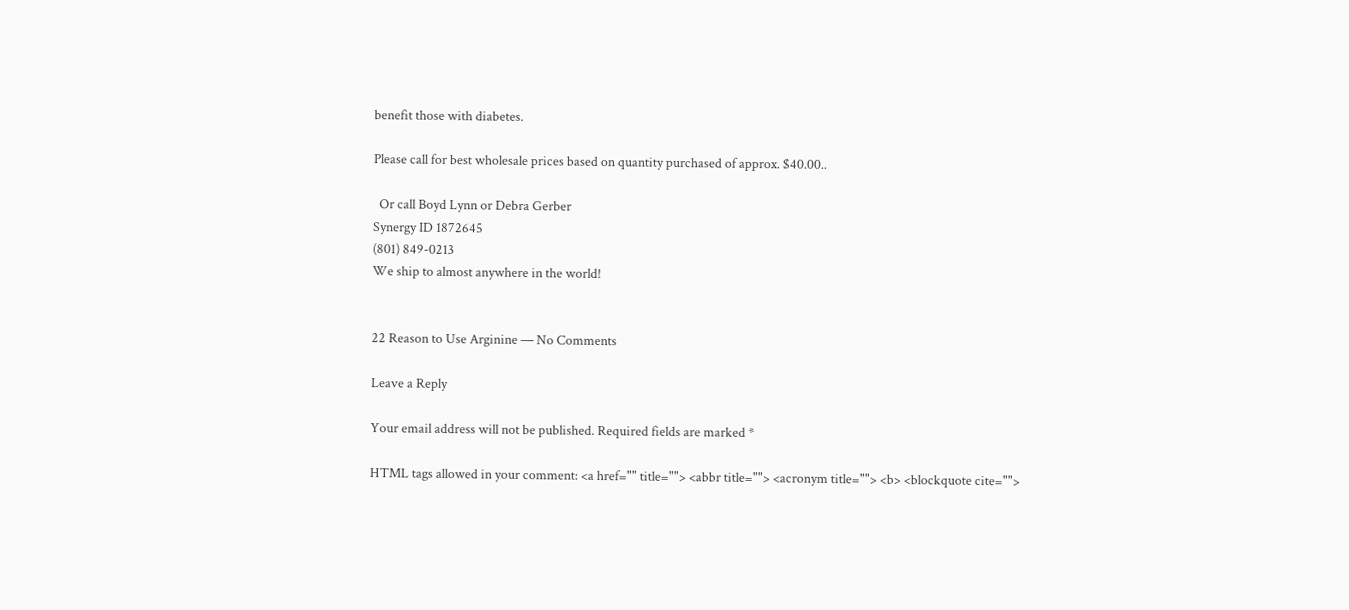benefit those with diabetes.

Please call for best wholesale prices based on quantity purchased of approx. $40.00..

  Or call Boyd Lynn or Debra Gerber
Synergy ID 1872645
(801) 849-0213
We ship to almost anywhere in the world!


22 Reason to Use Arginine — No Comments

Leave a Reply

Your email address will not be published. Required fields are marked *

HTML tags allowed in your comment: <a href="" title=""> <abbr title=""> <acronym title=""> <b> <blockquote cite="">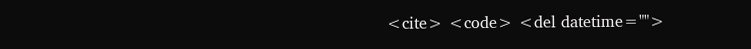<cite> <code> <del datetime="">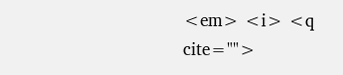<em> <i> <q cite="">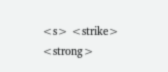<s> <strike> <strong>